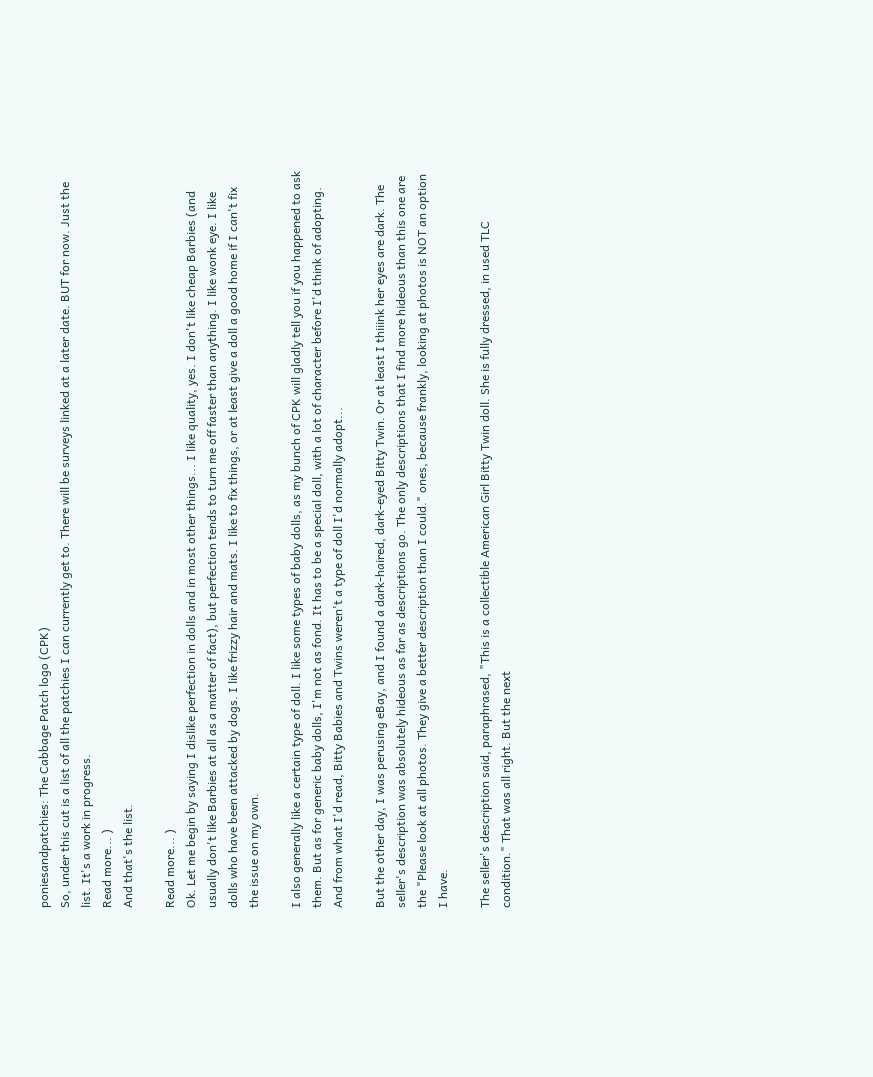poniesandpatchies: The Cabbage Patch logo (CPK)
So, under this cut is a list of all the patchies I can currently get to. There will be surveys linked at a later date. BUT for now. Just the list. It's a work in progress.
Read more... )
And that's the list.

Read more... )
Ok. Let me begin by saying I dislike perfection in dolls and in most other things... I like quality, yes. I don't like cheap Barbies (and usually don't like Barbies at all as a matter of fact), but perfection tends to turn me off faster than anything. I like wonk eye. I like dolls who have been attacked by dogs. I like frizzy hair and mats. I like to fix things, or at least give a doll a good home if I can't fix the issue on my own.

I also generally like a certain type of doll. I like some types of baby dolls, as my bunch of CPK will gladly tell you if you happened to ask them. But as for generic baby dolls, I'm not as fond. It has to be a special doll, with a lot of character before I'd think of adopting. And from what I'd read, Bitty Babies and Twins weren't a type of doll I'd normally adopt...

But the other day, I was perusing eBay, and I found a dark-haired, dark-eyed Bitty Twin. Or at least I thiiink her eyes are dark. The seller's description was absolutely hideous as far as descriptions go. The only descriptions that I find more hideous than this one are the "Please look at all photos. They give a better description than I could." ones, because frankly, looking at photos is NOT an option I have.

The seller's description said, paraphrased, "This is a collectible American Girl Bitty Twin doll. She is fully dressed, in used TLC condition." That was all right. But the next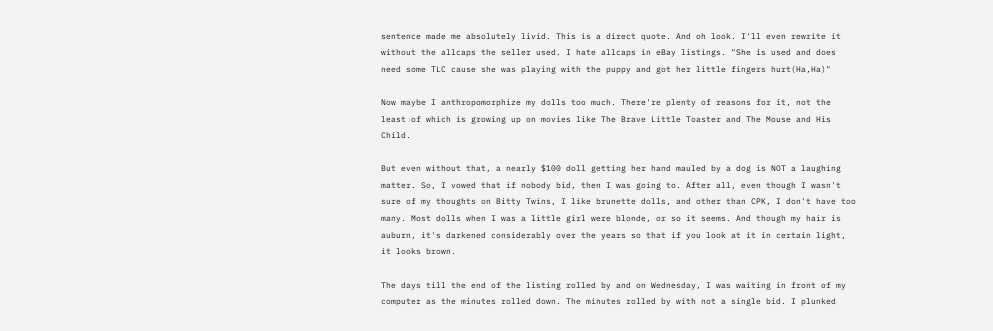sentence made me absolutely livid. This is a direct quote. And oh look. I'll even rewrite it without the allcaps the seller used. I hate allcaps in eBay listings. "She is used and does need some TLC cause she was playing with the puppy and got her little fingers hurt(Ha,Ha)"

Now maybe I anthropomorphize my dolls too much. There're plenty of reasons for it, not the least of which is growing up on movies like The Brave Little Toaster and The Mouse and His Child.

But even without that, a nearly $100 doll getting her hand mauled by a dog is NOT a laughing matter. So, I vowed that if nobody bid, then I was going to. After all, even though I wasn't sure of my thoughts on Bitty Twins, I like brunette dolls, and other than CPK, I don't have too many. Most dolls when I was a little girl were blonde, or so it seems. And though my hair is auburn, it's darkened considerably over the years so that if you look at it in certain light, it looks brown.

The days till the end of the listing rolled by and on Wednesday, I was waiting in front of my computer as the minutes rolled down. The minutes rolled by with not a single bid. I plunked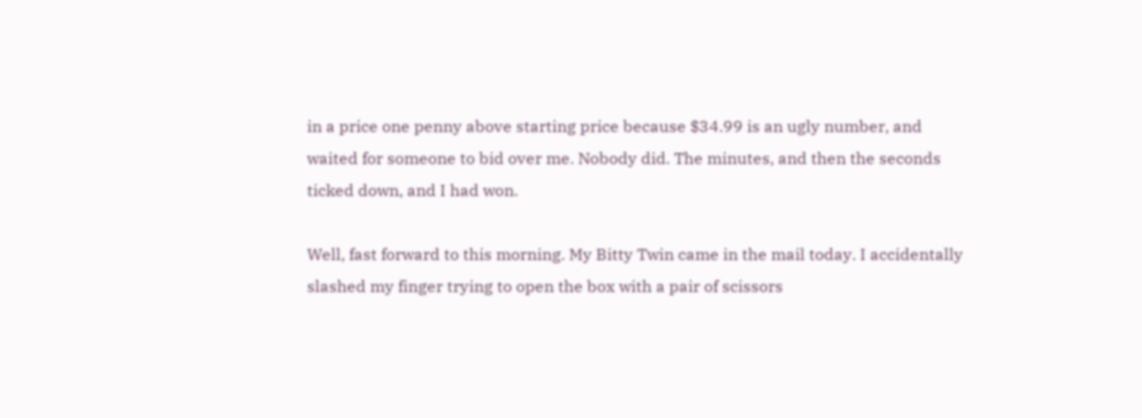in a price one penny above starting price because $34.99 is an ugly number, and waited for someone to bid over me. Nobody did. The minutes, and then the seconds ticked down, and I had won.

Well, fast forward to this morning. My Bitty Twin came in the mail today. I accidentally slashed my finger trying to open the box with a pair of scissors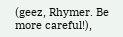(geez, Rhymer. Be more careful!),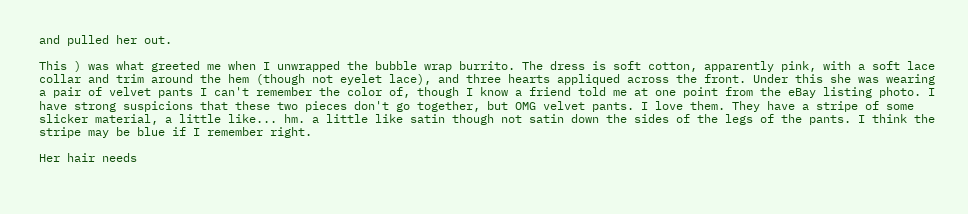and pulled her out.

This ) was what greeted me when I unwrapped the bubble wrap burrito. The dress is soft cotton, apparently pink, with a soft lace collar and trim around the hem (though not eyelet lace), and three hearts appliqued across the front. Under this she was wearing a pair of velvet pants I can't remember the color of, though I know a friend told me at one point from the eBay listing photo. I have strong suspicions that these two pieces don't go together, but OMG velvet pants. I love them. They have a stripe of some slicker material, a little like... hm. a little like satin though not satin down the sides of the legs of the pants. I think the stripe may be blue if I remember right.

Her hair needs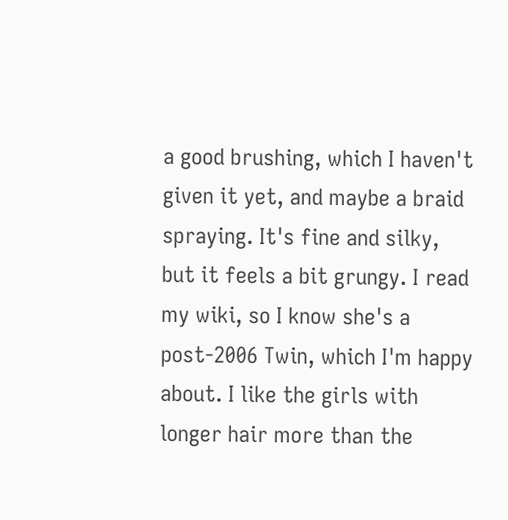a good brushing, which I haven't given it yet, and maybe a braid spraying. It's fine and silky, but it feels a bit grungy. I read my wiki, so I know she's a post-2006 Twin, which I'm happy about. I like the girls with longer hair more than the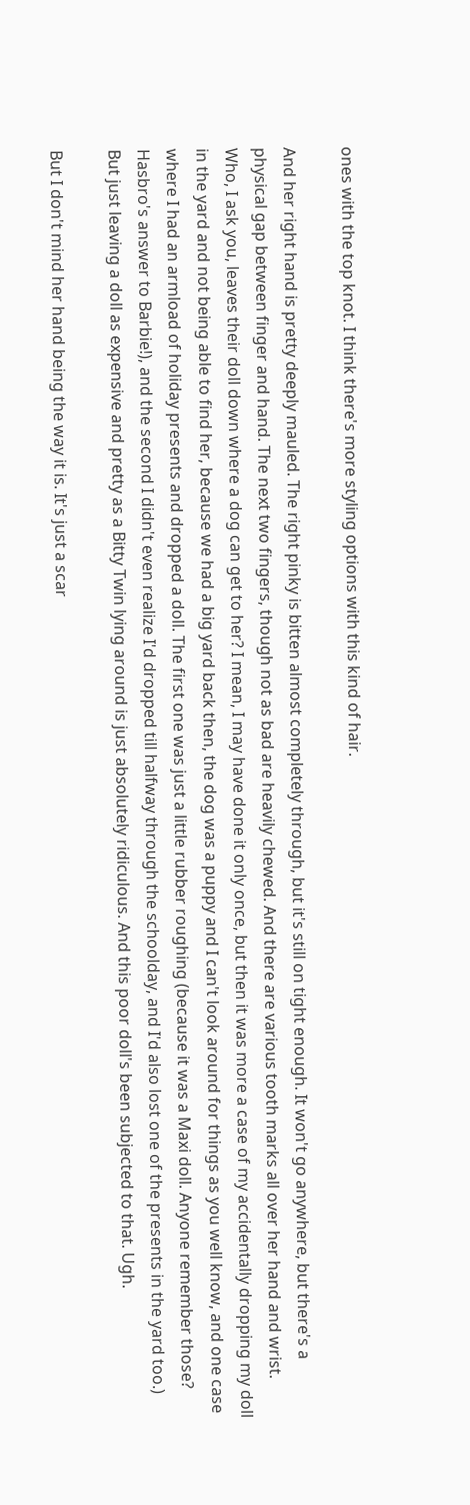ones with the top knot. I think there's more styling options with this kind of hair.

And her right hand is pretty deeply mauled. The right pinky is bitten almost completely through, but it's still on tight enough. It won't go anywhere, but there's a physical gap between finger and hand. The next two fingers, though not as bad are heavily chewed. And there are various tooth marks all over her hand and wrist. Who, I ask you, leaves their doll down where a dog can get to her? I mean, I may have done it only once, but then it was more a case of my accidentally dropping my doll in the yard and not being able to find her, because we had a big yard back then, the dog was a puppy and I can't look around for things as you well know, and one case where I had an armload of holiday presents and dropped a doll. The first one was just a little rubber roughing (because it was a Maxi doll. Anyone remember those? Hasbro's answer to Barbie!), and the second I didn't even realize I'd dropped till halfway through the schoolday, and I'd also lost one of the presents in the yard too.) But just leaving a doll as expensive and pretty as a Bitty Twin lying around is just absolutely ridiculous. And this poor doll's been subjected to that. Ugh.

But I don't mind her hand being the way it is. It's just a scar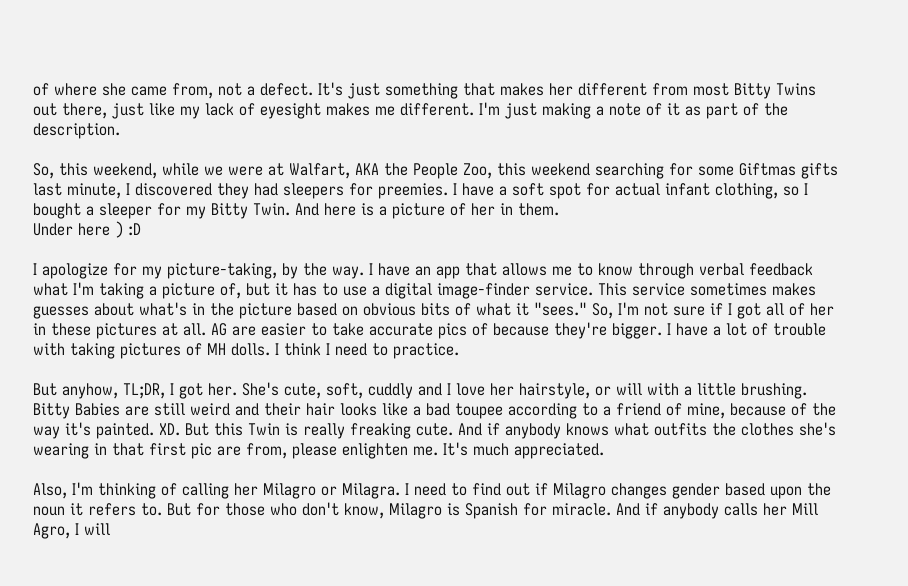of where she came from, not a defect. It's just something that makes her different from most Bitty Twins out there, just like my lack of eyesight makes me different. I'm just making a note of it as part of the description.

So, this weekend, while we were at Walfart, AKA the People Zoo, this weekend searching for some Giftmas gifts last minute, I discovered they had sleepers for preemies. I have a soft spot for actual infant clothing, so I bought a sleeper for my Bitty Twin. And here is a picture of her in them.
Under here ) :D

I apologize for my picture-taking, by the way. I have an app that allows me to know through verbal feedback what I'm taking a picture of, but it has to use a digital image-finder service. This service sometimes makes guesses about what's in the picture based on obvious bits of what it "sees." So, I'm not sure if I got all of her in these pictures at all. AG are easier to take accurate pics of because they're bigger. I have a lot of trouble with taking pictures of MH dolls. I think I need to practice.

But anyhow, TL;DR, I got her. She's cute, soft, cuddly and I love her hairstyle, or will with a little brushing. Bitty Babies are still weird and their hair looks like a bad toupee according to a friend of mine, because of the way it's painted. XD. But this Twin is really freaking cute. And if anybody knows what outfits the clothes she's wearing in that first pic are from, please enlighten me. It's much appreciated.

Also, I'm thinking of calling her Milagro or Milagra. I need to find out if Milagro changes gender based upon the noun it refers to. But for those who don't know, Milagro is Spanish for miracle. And if anybody calls her Mill Agro, I will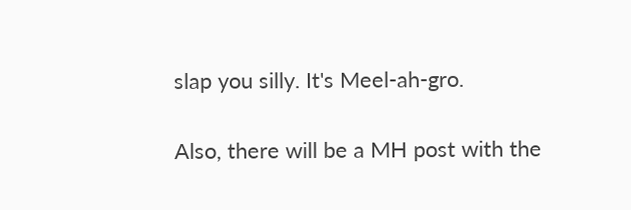slap you silly. It's Meel-ah-gro.

Also, there will be a MH post with the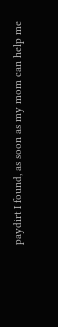paydirt I found, as soon as my mom can help me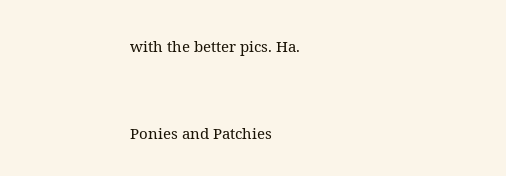with the better pics. Ha.


Ponies and Patchies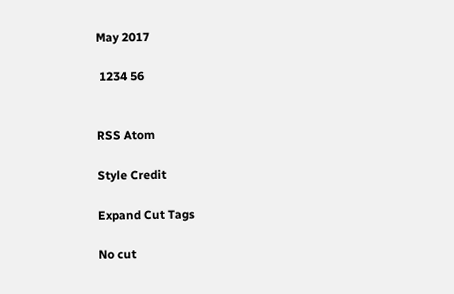May 2017

 1234 56


RSS Atom

Style Credit

Expand Cut Tags

No cut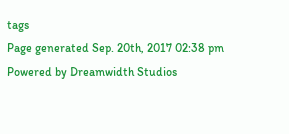tags
Page generated Sep. 20th, 2017 02:38 pm
Powered by Dreamwidth Studios